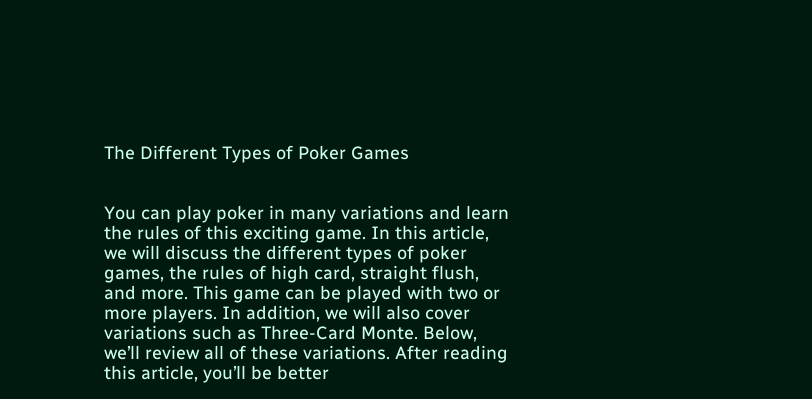The Different Types of Poker Games


You can play poker in many variations and learn the rules of this exciting game. In this article, we will discuss the different types of poker games, the rules of high card, straight flush, and more. This game can be played with two or more players. In addition, we will also cover variations such as Three-Card Monte. Below, we’ll review all of these variations. After reading this article, you’ll be better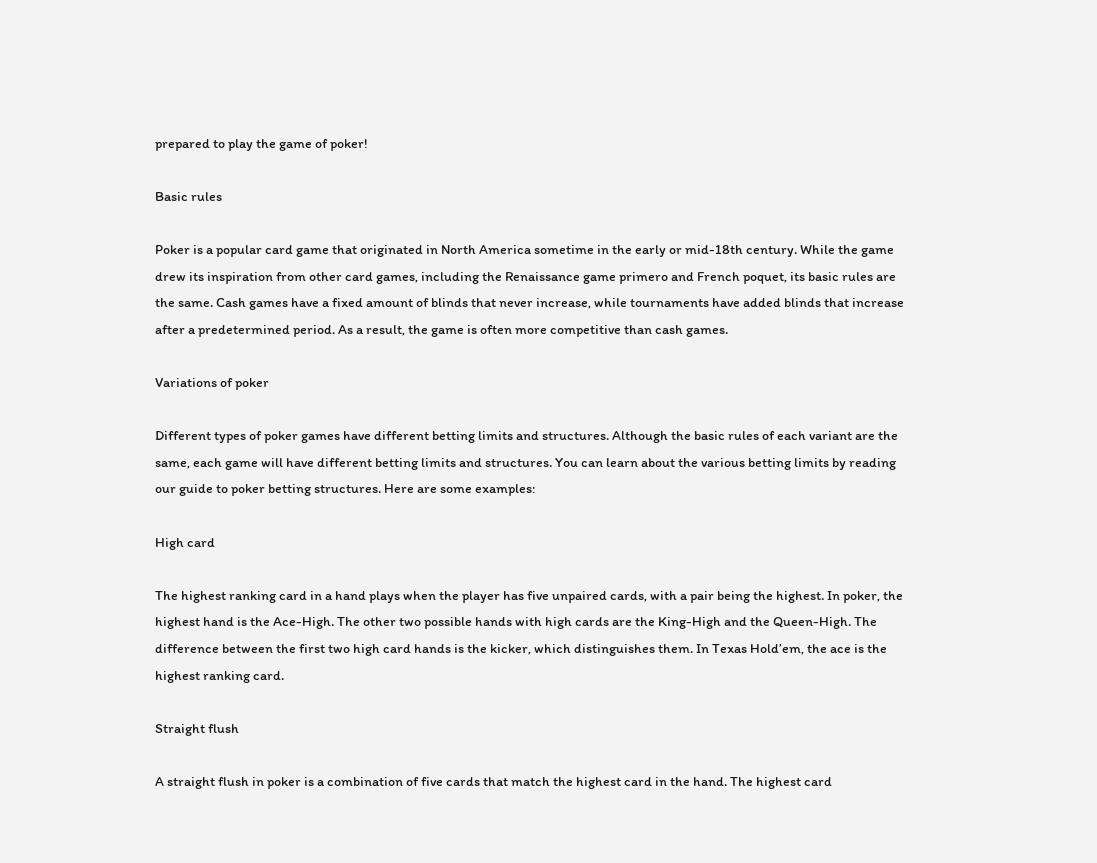prepared to play the game of poker!

Basic rules

Poker is a popular card game that originated in North America sometime in the early or mid-18th century. While the game drew its inspiration from other card games, including the Renaissance game primero and French poquet, its basic rules are the same. Cash games have a fixed amount of blinds that never increase, while tournaments have added blinds that increase after a predetermined period. As a result, the game is often more competitive than cash games.

Variations of poker

Different types of poker games have different betting limits and structures. Although the basic rules of each variant are the same, each game will have different betting limits and structures. You can learn about the various betting limits by reading our guide to poker betting structures. Here are some examples:

High card

The highest ranking card in a hand plays when the player has five unpaired cards, with a pair being the highest. In poker, the highest hand is the Ace-High. The other two possible hands with high cards are the King-High and the Queen-High. The difference between the first two high card hands is the kicker, which distinguishes them. In Texas Hold’em, the ace is the highest ranking card.

Straight flush

A straight flush in poker is a combination of five cards that match the highest card in the hand. The highest card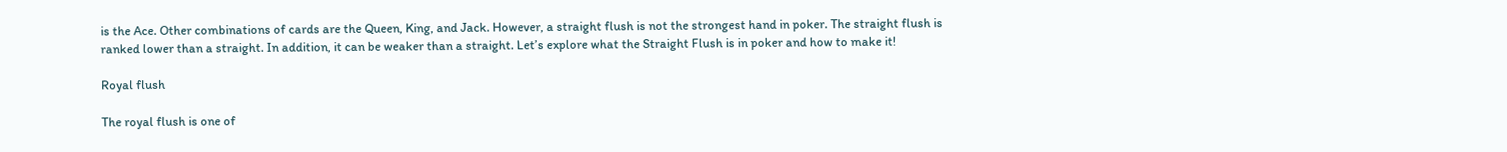is the Ace. Other combinations of cards are the Queen, King, and Jack. However, a straight flush is not the strongest hand in poker. The straight flush is ranked lower than a straight. In addition, it can be weaker than a straight. Let’s explore what the Straight Flush is in poker and how to make it!

Royal flush

The royal flush is one of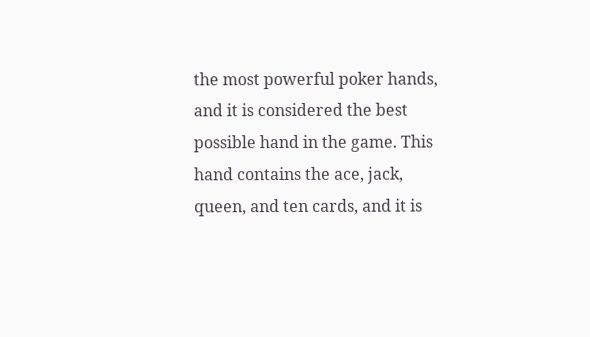the most powerful poker hands, and it is considered the best possible hand in the game. This hand contains the ace, jack, queen, and ten cards, and it is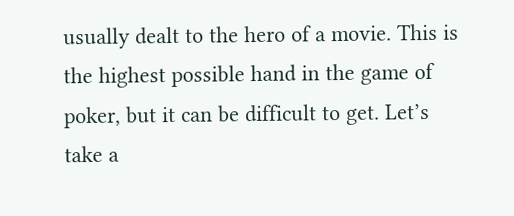usually dealt to the hero of a movie. This is the highest possible hand in the game of poker, but it can be difficult to get. Let’s take a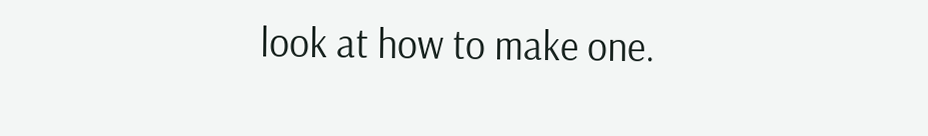look at how to make one.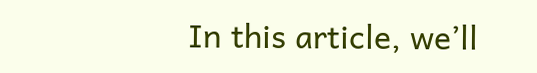In this article, we’ll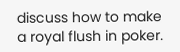discuss how to make a royal flush in poker.